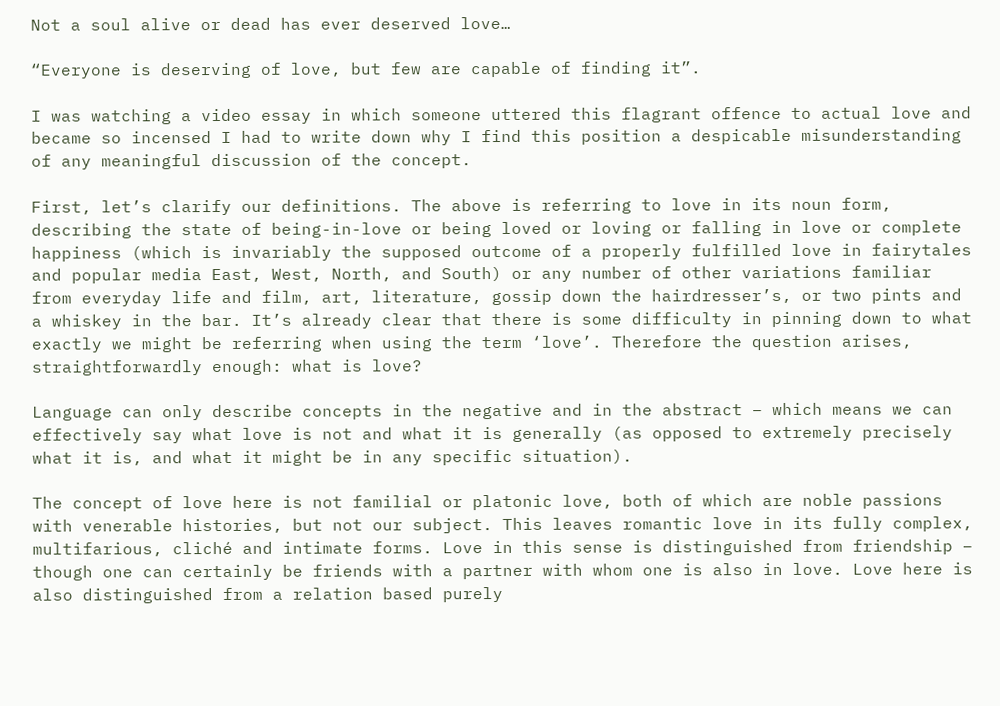Not a soul alive or dead has ever deserved love…

“Everyone is deserving of love, but few are capable of finding it”.

I was watching a video essay in which someone uttered this flagrant offence to actual love and became so incensed I had to write down why I find this position a despicable misunderstanding of any meaningful discussion of the concept.

First, let’s clarify our definitions. The above is referring to love in its noun form, describing the state of being-in-love or being loved or loving or falling in love or complete happiness (which is invariably the supposed outcome of a properly fulfilled love in fairytales and popular media East, West, North, and South) or any number of other variations familiar from everyday life and film, art, literature, gossip down the hairdresser’s, or two pints and a whiskey in the bar. It’s already clear that there is some difficulty in pinning down to what exactly we might be referring when using the term ‘love’. Therefore the question arises, straightforwardly enough: what is love?

Language can only describe concepts in the negative and in the abstract – which means we can effectively say what love is not and what it is generally (as opposed to extremely precisely what it is, and what it might be in any specific situation).

The concept of love here is not familial or platonic love, both of which are noble passions with venerable histories, but not our subject. This leaves romantic love in its fully complex, multifarious, cliché and intimate forms. Love in this sense is distinguished from friendship – though one can certainly be friends with a partner with whom one is also in love. Love here is also distinguished from a relation based purely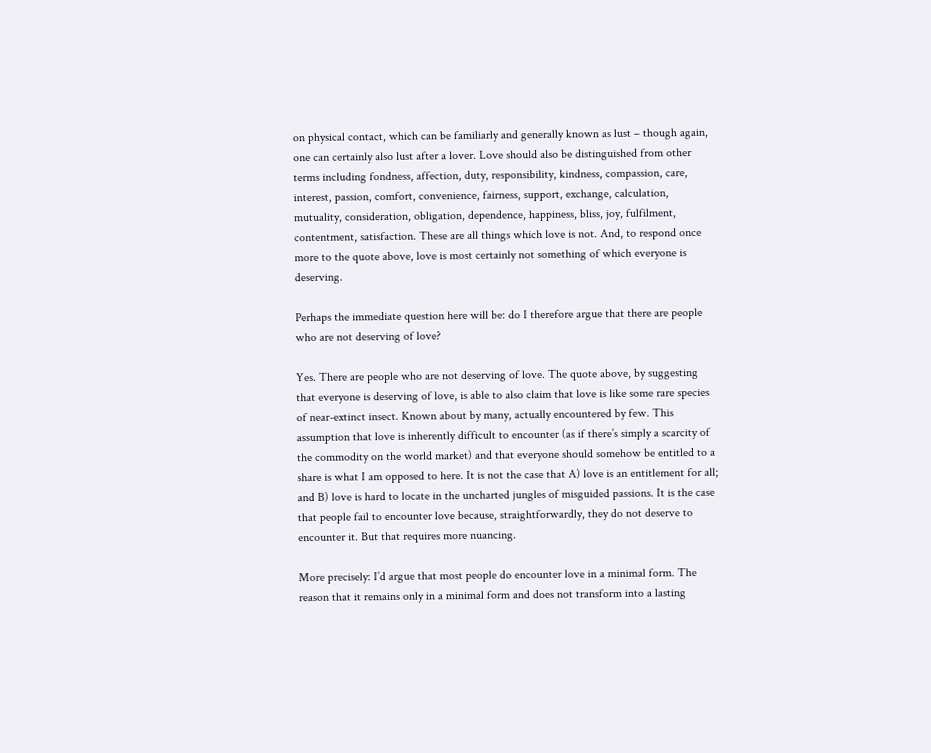on physical contact, which can be familiarly and generally known as lust – though again, one can certainly also lust after a lover. Love should also be distinguished from other terms including fondness, affection, duty, responsibility, kindness, compassion, care, interest, passion, comfort, convenience, fairness, support, exchange, calculation, mutuality, consideration, obligation, dependence, happiness, bliss, joy, fulfilment, contentment, satisfaction. These are all things which love is not. And, to respond once more to the quote above, love is most certainly not something of which everyone is deserving.

Perhaps the immediate question here will be: do I therefore argue that there are people who are not deserving of love?

Yes. There are people who are not deserving of love. The quote above, by suggesting that everyone is deserving of love, is able to also claim that love is like some rare species of near-extinct insect. Known about by many, actually encountered by few. This assumption that love is inherently difficult to encounter (as if there’s simply a scarcity of the commodity on the world market) and that everyone should somehow be entitled to a share is what I am opposed to here. It is not the case that A) love is an entitlement for all; and B) love is hard to locate in the uncharted jungles of misguided passions. It is the case that people fail to encounter love because, straightforwardly, they do not deserve to encounter it. But that requires more nuancing.

More precisely: I’d argue that most people do encounter love in a minimal form. The reason that it remains only in a minimal form and does not transform into a lasting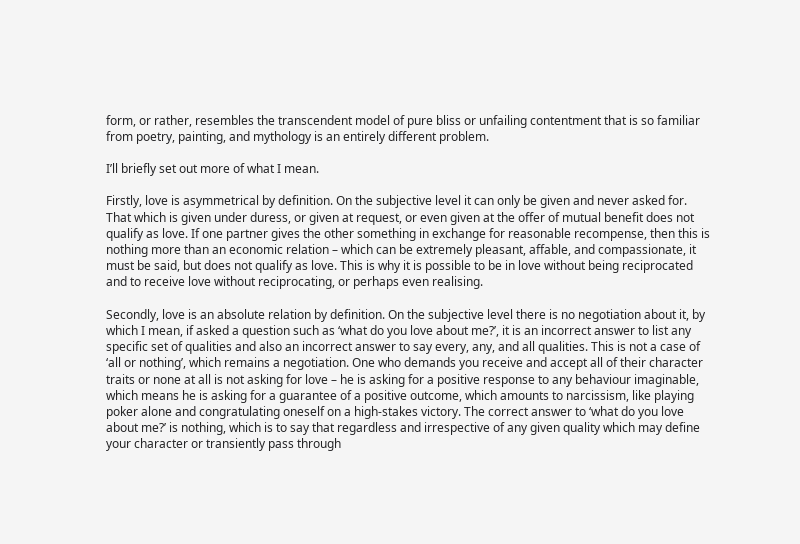form, or rather, resembles the transcendent model of pure bliss or unfailing contentment that is so familiar from poetry, painting, and mythology is an entirely different problem.

I’ll briefly set out more of what I mean.

Firstly, love is asymmetrical by definition. On the subjective level it can only be given and never asked for. That which is given under duress, or given at request, or even given at the offer of mutual benefit does not qualify as love. If one partner gives the other something in exchange for reasonable recompense, then this is nothing more than an economic relation – which can be extremely pleasant, affable, and compassionate, it must be said, but does not qualify as love. This is why it is possible to be in love without being reciprocated and to receive love without reciprocating, or perhaps even realising.

Secondly, love is an absolute relation by definition. On the subjective level there is no negotiation about it, by which I mean, if asked a question such as ‘what do you love about me?’, it is an incorrect answer to list any specific set of qualities and also an incorrect answer to say every, any, and all qualities. This is not a case of ‘all or nothing’, which remains a negotiation. One who demands you receive and accept all of their character traits or none at all is not asking for love – he is asking for a positive response to any behaviour imaginable, which means he is asking for a guarantee of a positive outcome, which amounts to narcissism, like playing poker alone and congratulating oneself on a high-stakes victory. The correct answer to ‘what do you love about me?’ is nothing, which is to say that regardless and irrespective of any given quality which may define your character or transiently pass through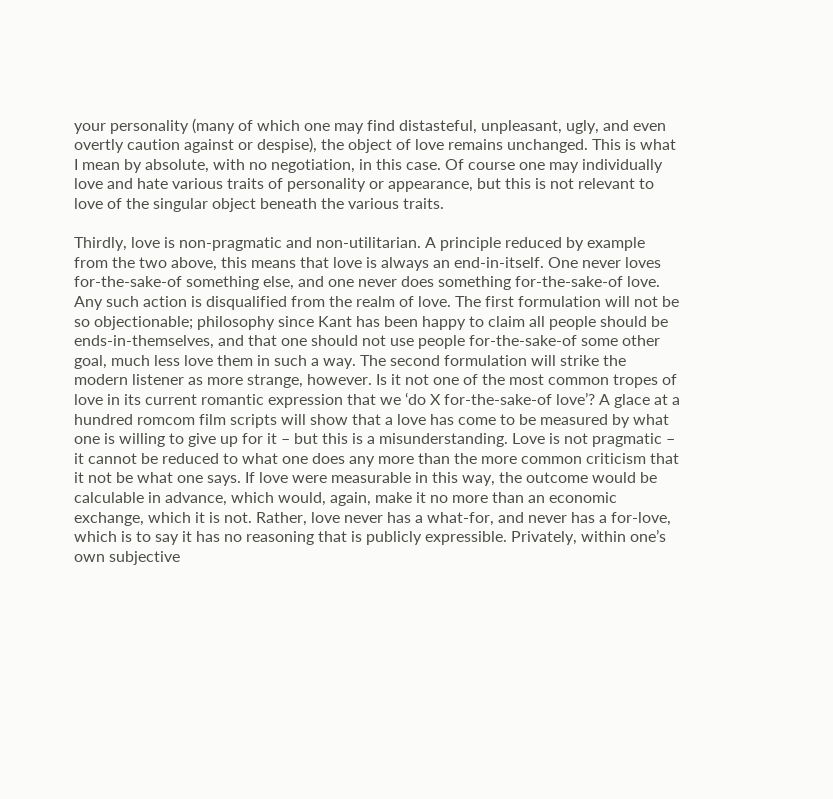your personality (many of which one may find distasteful, unpleasant, ugly, and even overtly caution against or despise), the object of love remains unchanged. This is what I mean by absolute, with no negotiation, in this case. Of course one may individually love and hate various traits of personality or appearance, but this is not relevant to love of the singular object beneath the various traits.

Thirdly, love is non-pragmatic and non-utilitarian. A principle reduced by example from the two above, this means that love is always an end-in-itself. One never loves for-the-sake-of something else, and one never does something for-the-sake-of love. Any such action is disqualified from the realm of love. The first formulation will not be so objectionable; philosophy since Kant has been happy to claim all people should be ends-in-themselves, and that one should not use people for-the-sake-of some other goal, much less love them in such a way. The second formulation will strike the modern listener as more strange, however. Is it not one of the most common tropes of love in its current romantic expression that we ‘do X for-the-sake-of love’? A glace at a hundred romcom film scripts will show that a love has come to be measured by what one is willing to give up for it – but this is a misunderstanding. Love is not pragmatic – it cannot be reduced to what one does any more than the more common criticism that it not be what one says. If love were measurable in this way, the outcome would be calculable in advance, which would, again, make it no more than an economic exchange, which it is not. Rather, love never has a what-for, and never has a for-love, which is to say it has no reasoning that is publicly expressible. Privately, within one’s own subjective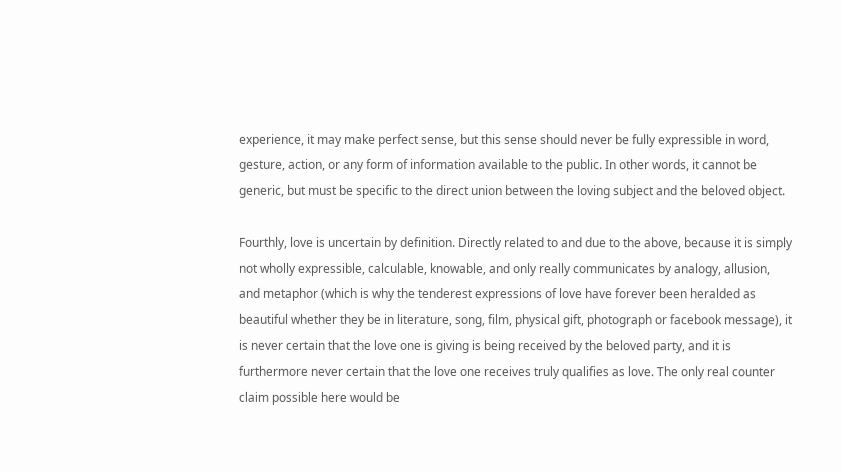experience, it may make perfect sense, but this sense should never be fully expressible in word, gesture, action, or any form of information available to the public. In other words, it cannot be generic, but must be specific to the direct union between the loving subject and the beloved object.

Fourthly, love is uncertain by definition. Directly related to and due to the above, because it is simply not wholly expressible, calculable, knowable, and only really communicates by analogy, allusion, and metaphor (which is why the tenderest expressions of love have forever been heralded as beautiful whether they be in literature, song, film, physical gift, photograph or facebook message), it is never certain that the love one is giving is being received by the beloved party, and it is furthermore never certain that the love one receives truly qualifies as love. The only real counter claim possible here would be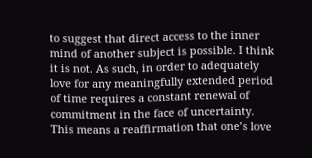to suggest that direct access to the inner mind of another subject is possible. I think it is not. As such, in order to adequately love for any meaningfully extended period of time requires a constant renewal of commitment in the face of uncertainty. This means a reaffirmation that one’s love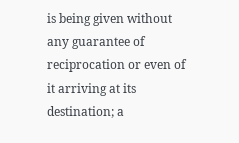is being given without any guarantee of reciprocation or even of it arriving at its destination; a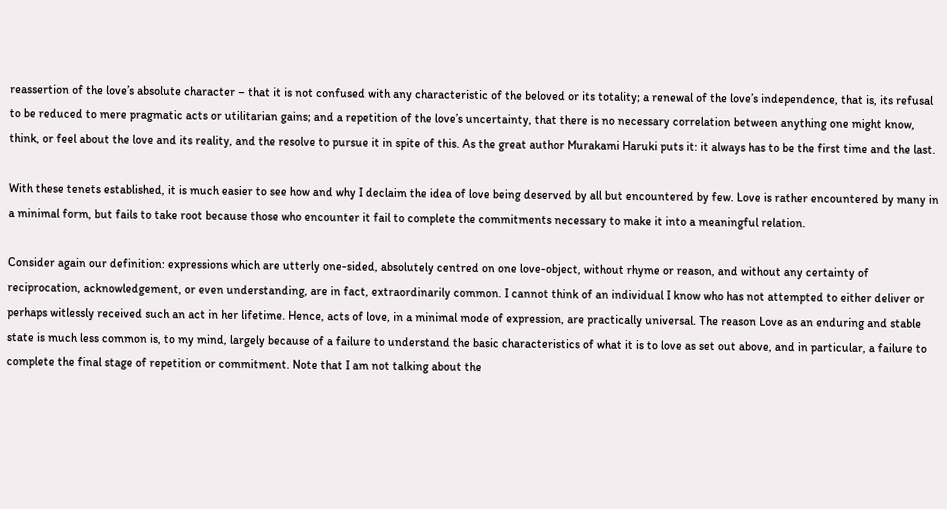reassertion of the love’s absolute character – that it is not confused with any characteristic of the beloved or its totality; a renewal of the love’s independence, that is, its refusal to be reduced to mere pragmatic acts or utilitarian gains; and a repetition of the love’s uncertainty, that there is no necessary correlation between anything one might know, think, or feel about the love and its reality, and the resolve to pursue it in spite of this. As the great author Murakami Haruki puts it: it always has to be the first time and the last.

With these tenets established, it is much easier to see how and why I declaim the idea of love being deserved by all but encountered by few. Love is rather encountered by many in a minimal form, but fails to take root because those who encounter it fail to complete the commitments necessary to make it into a meaningful relation.

Consider again our definition: expressions which are utterly one-sided, absolutely centred on one love-object, without rhyme or reason, and without any certainty of reciprocation, acknowledgement, or even understanding, are in fact, extraordinarily common. I cannot think of an individual I know who has not attempted to either deliver or perhaps witlessly received such an act in her lifetime. Hence, acts of love, in a minimal mode of expression, are practically universal. The reason Love as an enduring and stable state is much less common is, to my mind, largely because of a failure to understand the basic characteristics of what it is to love as set out above, and in particular, a failure to complete the final stage of repetition or commitment. Note that I am not talking about the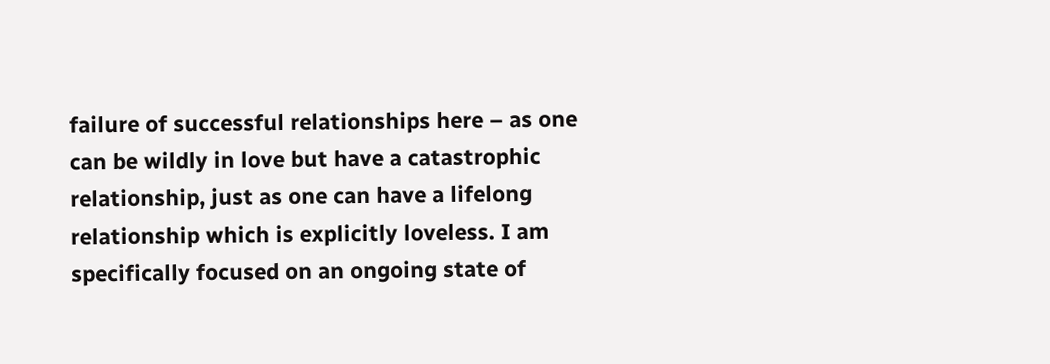failure of successful relationships here – as one can be wildly in love but have a catastrophic relationship, just as one can have a lifelong relationship which is explicitly loveless. I am specifically focused on an ongoing state of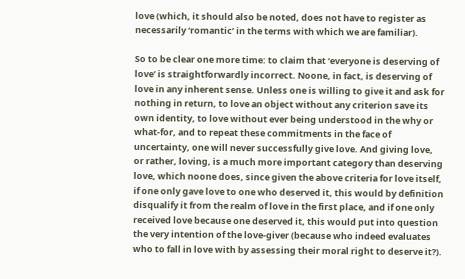love (which, it should also be noted, does not have to register as necessarily ‘romantic’ in the terms with which we are familiar).

So to be clear one more time: to claim that ‘everyone is deserving of love’ is straightforwardly incorrect. Noone, in fact, is deserving of love in any inherent sense. Unless one is willing to give it and ask for nothing in return, to love an object without any criterion save its own identity, to love without ever being understood in the why or what-for, and to repeat these commitments in the face of uncertainty, one will never successfully give love. And giving love, or rather, loving, is a much more important category than deserving love, which noone does, since given the above criteria for love itself, if one only gave love to one who deserved it, this would by definition disqualify it from the realm of love in the first place, and if one only received love because one deserved it, this would put into question the very intention of the love-giver (because who indeed evaluates who to fall in love with by assessing their moral right to deserve it?).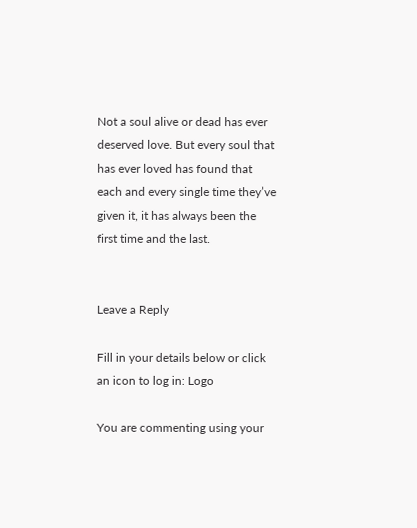Not a soul alive or dead has ever deserved love. But every soul that has ever loved has found that each and every single time they’ve given it, it has always been the first time and the last.


Leave a Reply

Fill in your details below or click an icon to log in: Logo

You are commenting using your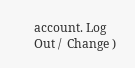account. Log Out /  Change )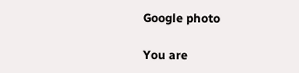Google photo

You are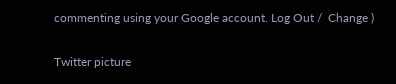commenting using your Google account. Log Out /  Change )

Twitter picture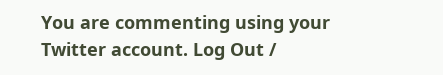You are commenting using your Twitter account. Log Out /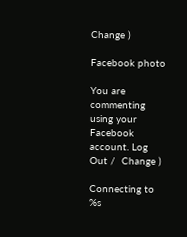Change )

Facebook photo

You are commenting using your Facebook account. Log Out /  Change )

Connecting to %s